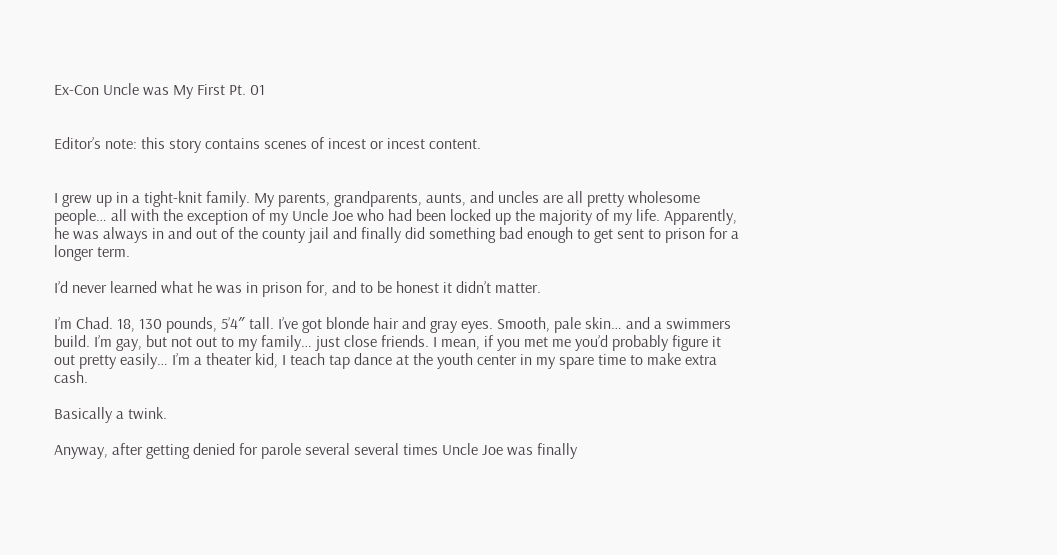Ex-Con Uncle was My First Pt. 01


Editor’s note: this story contains scenes of incest or incest content.


I grew up in a tight-knit family. My parents, grandparents, aunts, and uncles are all pretty wholesome people… all with the exception of my Uncle Joe who had been locked up the majority of my life. Apparently, he was always in and out of the county jail and finally did something bad enough to get sent to prison for a longer term.

I’d never learned what he was in prison for, and to be honest it didn’t matter.

I’m Chad. 18, 130 pounds, 5’4″ tall. I’ve got blonde hair and gray eyes. Smooth, pale skin… and a swimmers build. I’m gay, but not out to my family… just close friends. I mean, if you met me you’d probably figure it out pretty easily… I’m a theater kid, I teach tap dance at the youth center in my spare time to make extra cash.

Basically a twink.

Anyway, after getting denied for parole several several times Uncle Joe was finally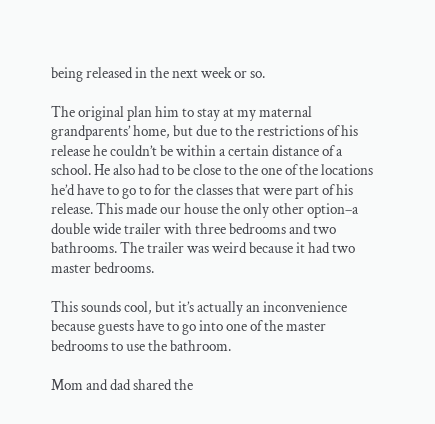being released in the next week or so.

The original plan him to stay at my maternal grandparents’ home, but due to the restrictions of his release he couldn’t be within a certain distance of a school. He also had to be close to the one of the locations he’d have to go to for the classes that were part of his release. This made our house the only other option–a double wide trailer with three bedrooms and two bathrooms. The trailer was weird because it had two master bedrooms.

This sounds cool, but it’s actually an inconvenience because guests have to go into one of the master bedrooms to use the bathroom.

Mom and dad shared the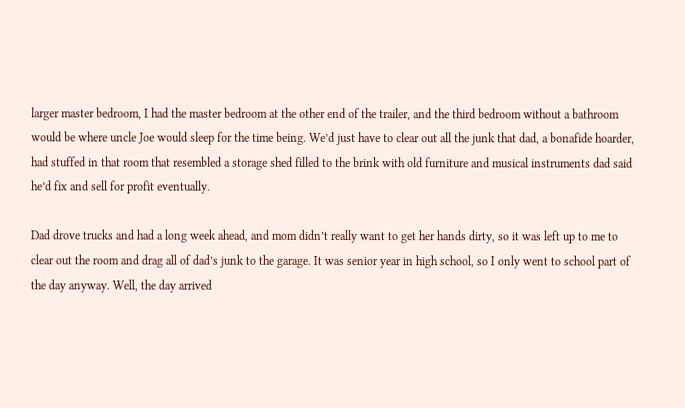larger master bedroom, I had the master bedroom at the other end of the trailer, and the third bedroom without a bathroom would be where uncle Joe would sleep for the time being. We’d just have to clear out all the junk that dad, a bonafide hoarder, had stuffed in that room that resembled a storage shed filled to the brink with old furniture and musical instruments dad said he’d fix and sell for profit eventually.

Dad drove trucks and had a long week ahead, and mom didn’t really want to get her hands dirty, so it was left up to me to clear out the room and drag all of dad’s junk to the garage. It was senior year in high school, so I only went to school part of the day anyway. Well, the day arrived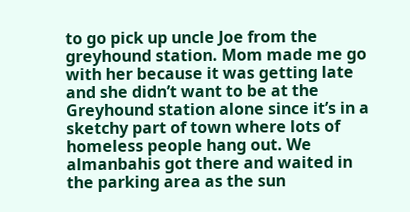to go pick up uncle Joe from the greyhound station. Mom made me go with her because it was getting late and she didn’t want to be at the Greyhound station alone since it’s in a sketchy part of town where lots of homeless people hang out. We almanbahis got there and waited in the parking area as the sun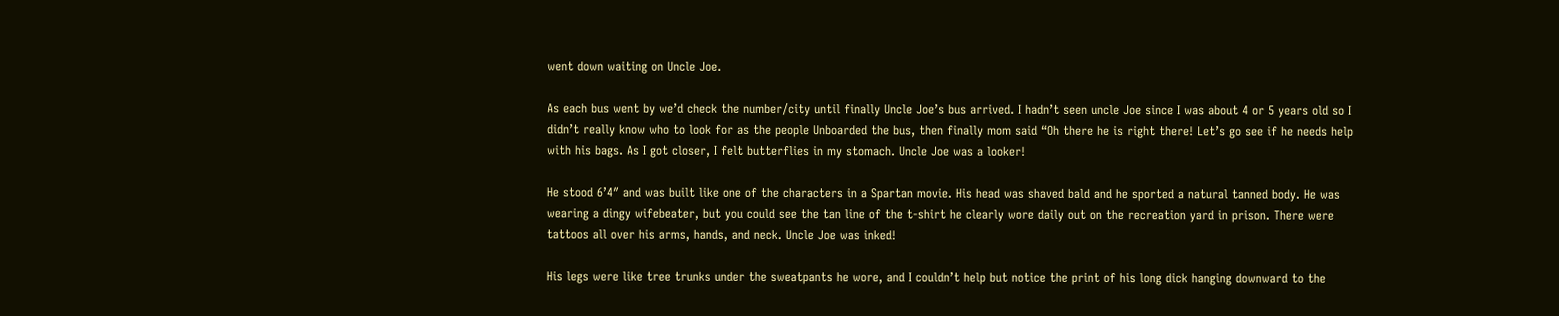went down waiting on Uncle Joe.

As each bus went by we’d check the number/city until finally Uncle Joe’s bus arrived. I hadn’t seen uncle Joe since I was about 4 or 5 years old so I didn’t really know who to look for as the people Unboarded the bus, then finally mom said “Oh there he is right there! Let’s go see if he needs help with his bags. As I got closer, I felt butterflies in my stomach. Uncle Joe was a looker!

He stood 6’4″ and was built like one of the characters in a Spartan movie. His head was shaved bald and he sported a natural tanned body. He was wearing a dingy wifebeater, but you could see the tan line of the t-shirt he clearly wore daily out on the recreation yard in prison. There were tattoos all over his arms, hands, and neck. Uncle Joe was inked!

His legs were like tree trunks under the sweatpants he wore, and I couldn’t help but notice the print of his long dick hanging downward to the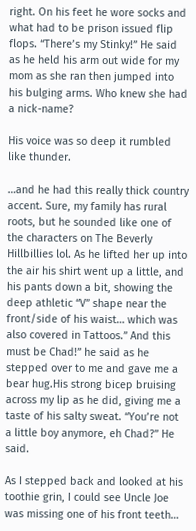right. On his feet he wore socks and what had to be prison issued flip flops. “There’s my Stinky!” He said as he held his arm out wide for my mom as she ran then jumped into his bulging arms. Who knew she had a nick-name?

His voice was so deep it rumbled like thunder.

…and he had this really thick country accent. Sure, my family has rural roots, but he sounded like one of the characters on The Beverly Hillbillies lol. As he lifted her up into the air his shirt went up a little, and his pants down a bit, showing the deep athletic “V” shape near the front/side of his waist… which was also covered in Tattoos.” And this must be Chad!” he said as he stepped over to me and gave me a bear hug.His strong bicep bruising across my lip as he did, giving me a taste of his salty sweat. “You’re not a little boy anymore, eh Chad?” He said.

As I stepped back and looked at his toothie grin, I could see Uncle Joe was missing one of his front teeth…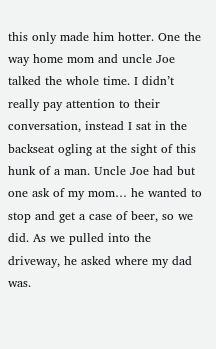this only made him hotter. One the way home mom and uncle Joe talked the whole time. I didn’t really pay attention to their conversation, instead I sat in the backseat ogling at the sight of this hunk of a man. Uncle Joe had but one ask of my mom… he wanted to stop and get a case of beer, so we did. As we pulled into the driveway, he asked where my dad was.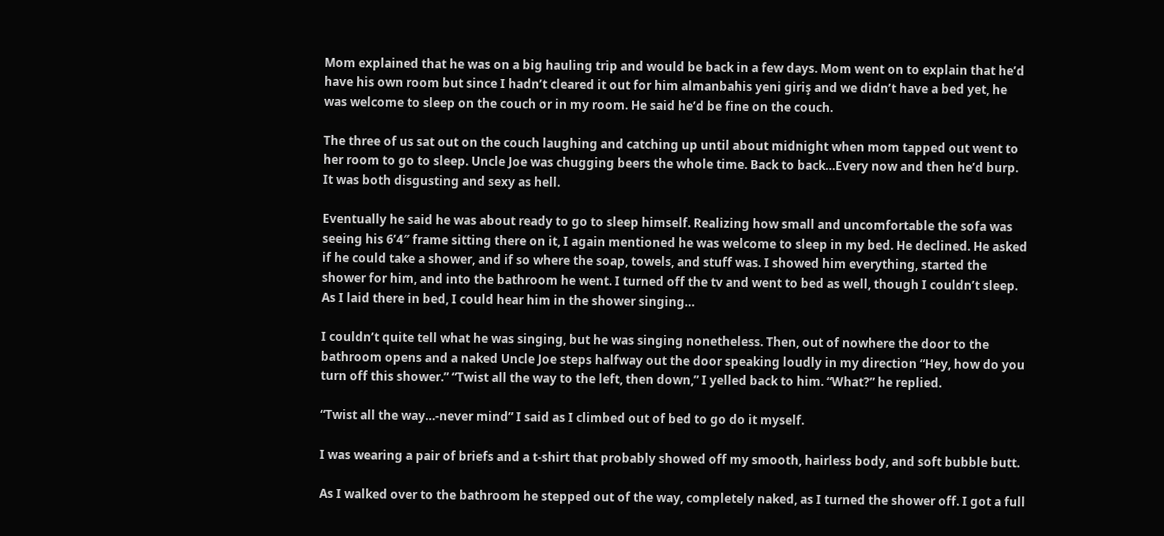Mom explained that he was on a big hauling trip and would be back in a few days. Mom went on to explain that he’d have his own room but since I hadn’t cleared it out for him almanbahis yeni giriş and we didn’t have a bed yet, he was welcome to sleep on the couch or in my room. He said he’d be fine on the couch.

The three of us sat out on the couch laughing and catching up until about midnight when mom tapped out went to her room to go to sleep. Uncle Joe was chugging beers the whole time. Back to back…Every now and then he’d burp. It was both disgusting and sexy as hell.

Eventually he said he was about ready to go to sleep himself. Realizing how small and uncomfortable the sofa was seeing his 6’4″ frame sitting there on it, I again mentioned he was welcome to sleep in my bed. He declined. He asked if he could take a shower, and if so where the soap, towels, and stuff was. I showed him everything, started the shower for him, and into the bathroom he went. I turned off the tv and went to bed as well, though I couldn’t sleep. As I laid there in bed, I could hear him in the shower singing…

I couldn’t quite tell what he was singing, but he was singing nonetheless. Then, out of nowhere the door to the bathroom opens and a naked Uncle Joe steps halfway out the door speaking loudly in my direction “Hey, how do you turn off this shower.” “Twist all the way to the left, then down,” I yelled back to him. “What?” he replied.

“Twist all the way…-never mind” I said as I climbed out of bed to go do it myself.

I was wearing a pair of briefs and a t-shirt that probably showed off my smooth, hairless body, and soft bubble butt.

As I walked over to the bathroom he stepped out of the way, completely naked, as I turned the shower off. I got a full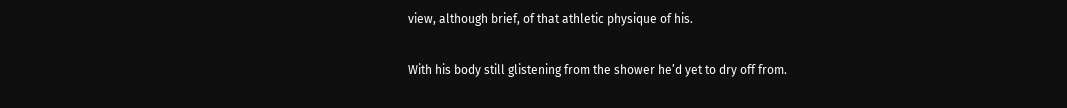view, although brief, of that athletic physique of his.

With his body still glistening from the shower he’d yet to dry off from.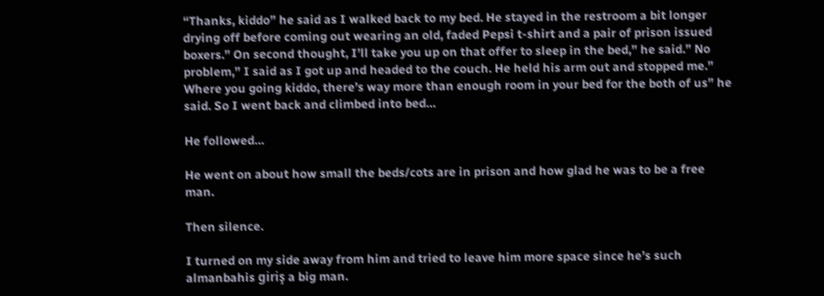“Thanks, kiddo” he said as I walked back to my bed. He stayed in the restroom a bit longer drying off before coming out wearing an old, faded Pepsi t-shirt and a pair of prison issued boxers.” On second thought, I’ll take you up on that offer to sleep in the bed,” he said.” No problem,” I said as I got up and headed to the couch. He held his arm out and stopped me.” Where you going kiddo, there’s way more than enough room in your bed for the both of us” he said. So I went back and climbed into bed…

He followed…

He went on about how small the beds/cots are in prison and how glad he was to be a free man.

Then silence.

I turned on my side away from him and tried to leave him more space since he’s such almanbahis giriş a big man.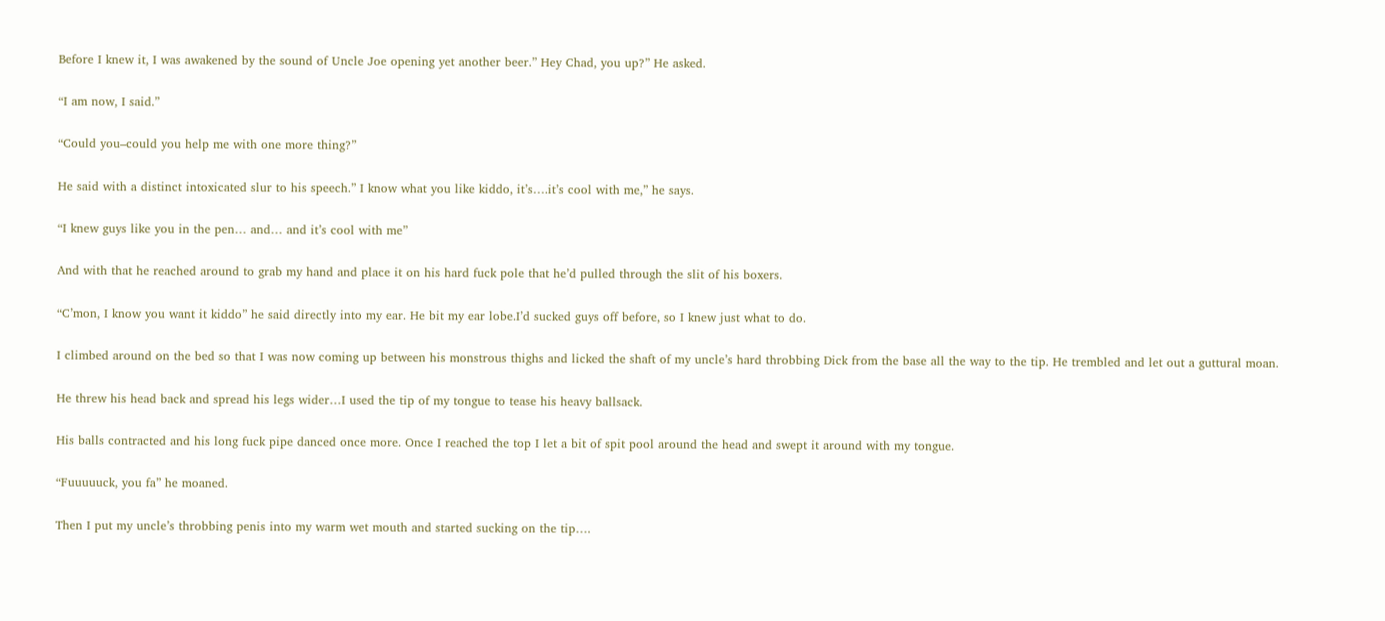Before I knew it, I was awakened by the sound of Uncle Joe opening yet another beer.” Hey Chad, you up?” He asked.

“I am now, I said.”

“Could you–could you help me with one more thing?”

He said with a distinct intoxicated slur to his speech.” I know what you like kiddo, it’s….it’s cool with me,” he says.

“I knew guys like you in the pen… and… and it’s cool with me”

And with that he reached around to grab my hand and place it on his hard fuck pole that he’d pulled through the slit of his boxers.

“C’mon, I know you want it kiddo” he said directly into my ear. He bit my ear lobe.I’d sucked guys off before, so I knew just what to do.

I climbed around on the bed so that I was now coming up between his monstrous thighs and licked the shaft of my uncle’s hard throbbing Dick from the base all the way to the tip. He trembled and let out a guttural moan.

He threw his head back and spread his legs wider…I used the tip of my tongue to tease his heavy ballsack.

His balls contracted and his long fuck pipe danced once more. Once I reached the top I let a bit of spit pool around the head and swept it around with my tongue.

“Fuuuuuck, you fa” he moaned.

Then I put my uncle’s throbbing penis into my warm wet mouth and started sucking on the tip….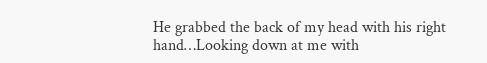He grabbed the back of my head with his right hand…Looking down at me with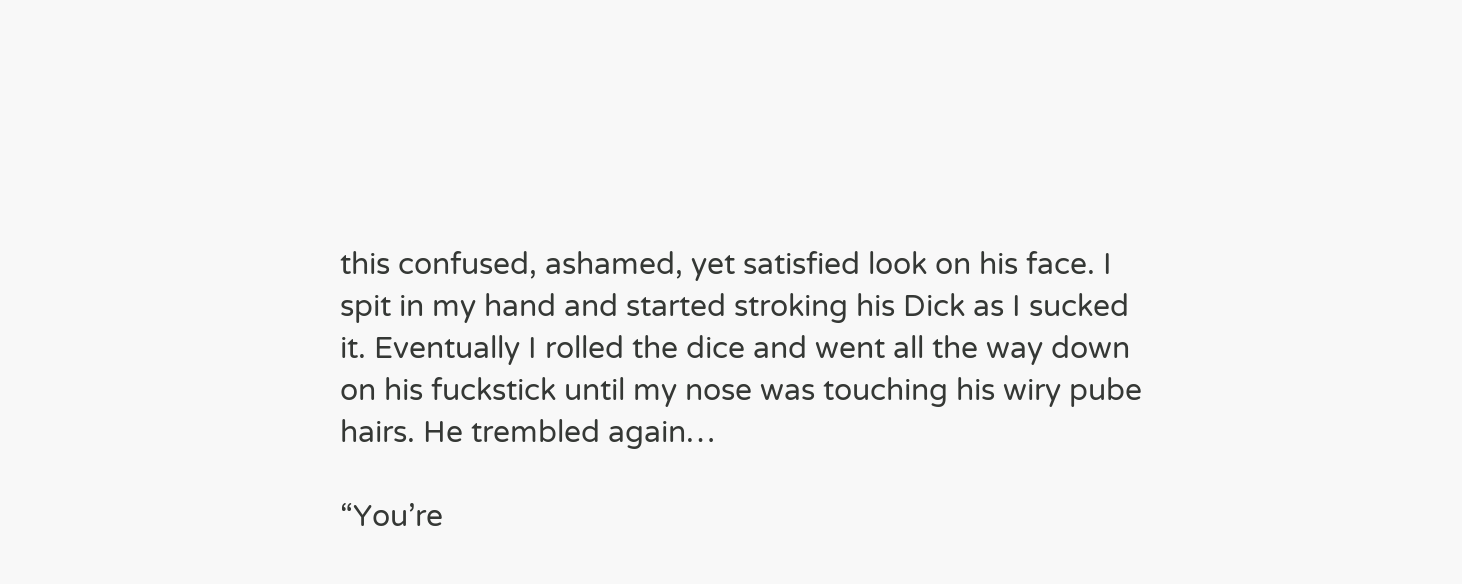this confused, ashamed, yet satisfied look on his face. I spit in my hand and started stroking his Dick as I sucked it. Eventually I rolled the dice and went all the way down on his fuckstick until my nose was touching his wiry pube hairs. He trembled again…

“You’re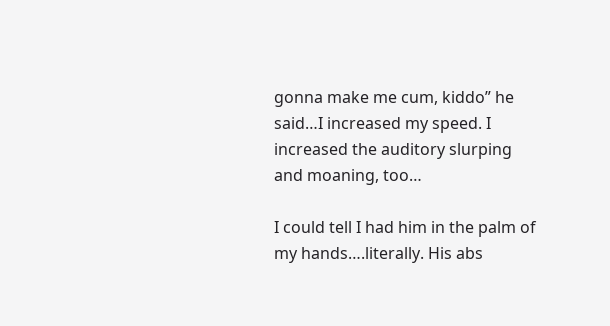gonna make me cum, kiddo” he said…I increased my speed. I increased the auditory slurping and moaning, too…

I could tell I had him in the palm of my hands….literally. His abs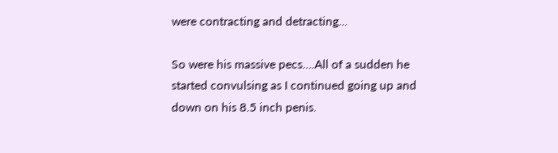were contracting and detracting…

So were his massive pecs….All of a sudden he started convulsing as I continued going up and down on his 8.5 inch penis.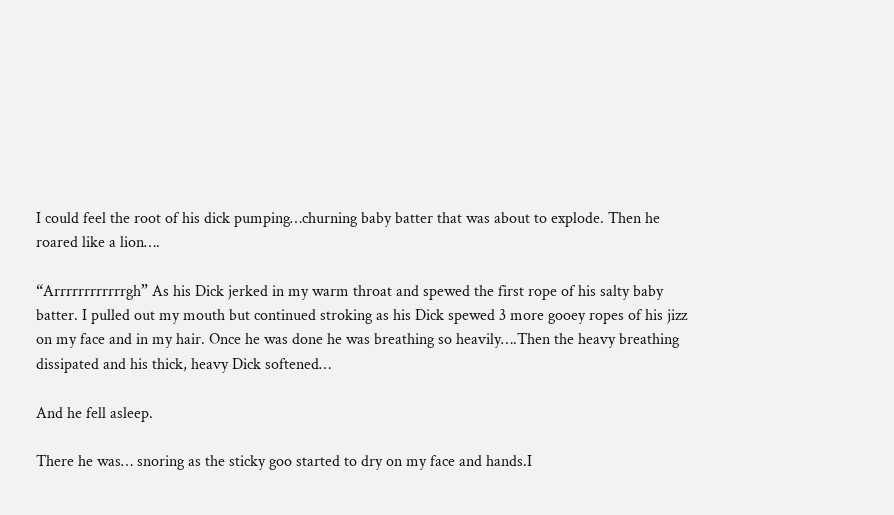I could feel the root of his dick pumping…churning baby batter that was about to explode. Then he roared like a lion….

“Arrrrrrrrrrrrgh” As his Dick jerked in my warm throat and spewed the first rope of his salty baby batter. I pulled out my mouth but continued stroking as his Dick spewed 3 more gooey ropes of his jizz on my face and in my hair. Once he was done he was breathing so heavily….Then the heavy breathing dissipated and his thick, heavy Dick softened…

And he fell asleep.

There he was… snoring as the sticky goo started to dry on my face and hands.I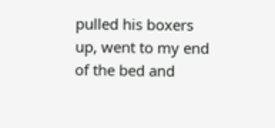pulled his boxers up, went to my end of the bed and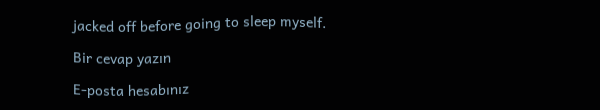jacked off before going to sleep myself.

Bir cevap yazın

E-posta hesabınız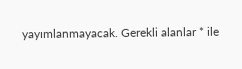yayımlanmayacak. Gerekli alanlar * ile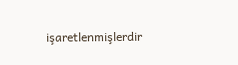işaretlenmişlerdir